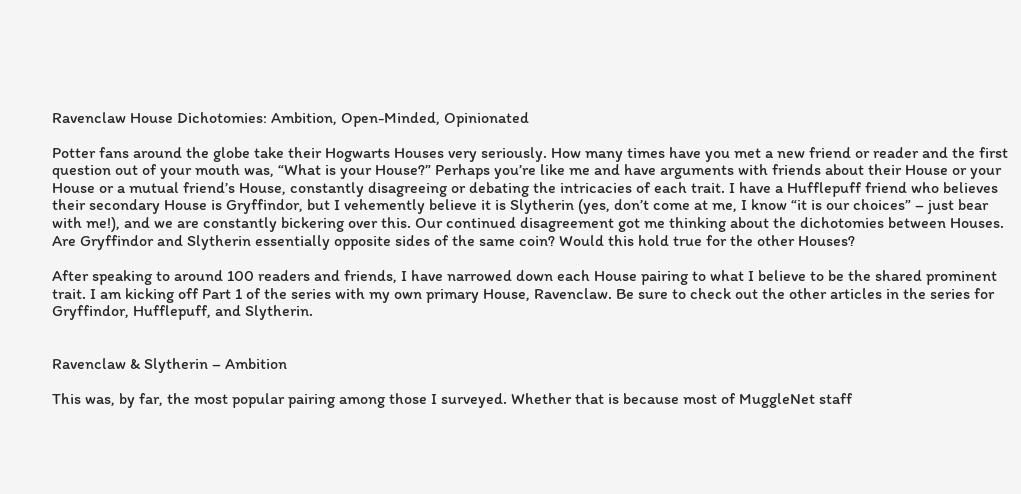Ravenclaw House Dichotomies: Ambition, Open-Minded, Opinionated

Potter fans around the globe take their Hogwarts Houses very seriously. How many times have you met a new friend or reader and the first question out of your mouth was, “What is your House?” Perhaps you’re like me and have arguments with friends about their House or your House or a mutual friend’s House, constantly disagreeing or debating the intricacies of each trait. I have a Hufflepuff friend who believes their secondary House is Gryffindor, but I vehemently believe it is Slytherin (yes, don’t come at me, I know “it is our choices” – just bear with me!), and we are constantly bickering over this. Our continued disagreement got me thinking about the dichotomies between Houses. Are Gryffindor and Slytherin essentially opposite sides of the same coin? Would this hold true for the other Houses?

After speaking to around 100 readers and friends, I have narrowed down each House pairing to what I believe to be the shared prominent trait. I am kicking off Part 1 of the series with my own primary House, Ravenclaw. Be sure to check out the other articles in the series for Gryffindor, Hufflepuff, and Slytherin.


Ravenclaw & Slytherin – Ambition

This was, by far, the most popular pairing among those I surveyed. Whether that is because most of MuggleNet staff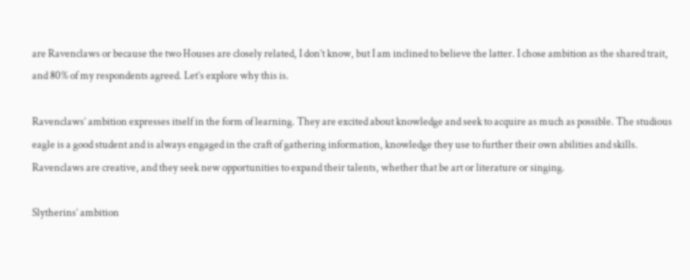are Ravenclaws or because the two Houses are closely related, I don’t know, but I am inclined to believe the latter. I chose ambition as the shared trait, and 80% of my respondents agreed. Let’s explore why this is.

Ravenclaws’ ambition expresses itself in the form of learning. They are excited about knowledge and seek to acquire as much as possible. The studious eagle is a good student and is always engaged in the craft of gathering information, knowledge they use to further their own abilities and skills. Ravenclaws are creative, and they seek new opportunities to expand their talents, whether that be art or literature or singing.

Slytherins’ ambition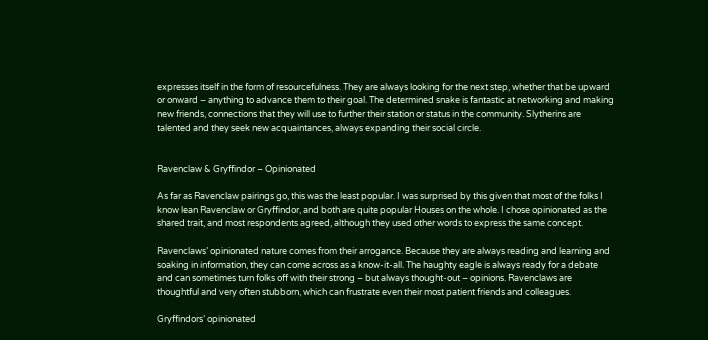expresses itself in the form of resourcefulness. They are always looking for the next step, whether that be upward or onward – anything to advance them to their goal. The determined snake is fantastic at networking and making new friends, connections that they will use to further their station or status in the community. Slytherins are talented and they seek new acquaintances, always expanding their social circle.


Ravenclaw & Gryffindor – Opinionated

As far as Ravenclaw pairings go, this was the least popular. I was surprised by this given that most of the folks I know lean Ravenclaw or Gryffindor, and both are quite popular Houses on the whole. I chose opinionated as the shared trait, and most respondents agreed, although they used other words to express the same concept.

Ravenclaws’ opinionated nature comes from their arrogance. Because they are always reading and learning and soaking in information, they can come across as a know-it-all. The haughty eagle is always ready for a debate and can sometimes turn folks off with their strong – but always thought-out – opinions. Ravenclaws are thoughtful and very often stubborn, which can frustrate even their most patient friends and colleagues.

Gryffindors’ opinionated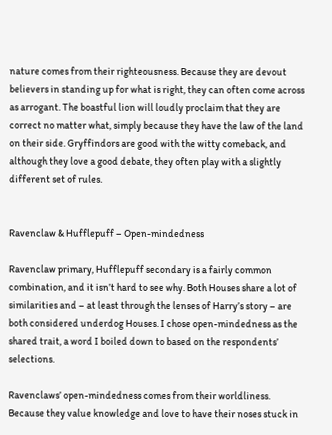nature comes from their righteousness. Because they are devout believers in standing up for what is right, they can often come across as arrogant. The boastful lion will loudly proclaim that they are correct no matter what, simply because they have the law of the land on their side. Gryffindors are good with the witty comeback, and although they love a good debate, they often play with a slightly different set of rules.


Ravenclaw & Hufflepuff – Open-mindedness

Ravenclaw primary, Hufflepuff secondary is a fairly common combination, and it isn’t hard to see why. Both Houses share a lot of similarities and – at least through the lenses of Harry’s story – are both considered underdog Houses. I chose open-mindedness as the shared trait, a word I boiled down to based on the respondents’ selections.

Ravenclaws’ open-mindedness comes from their worldliness. Because they value knowledge and love to have their noses stuck in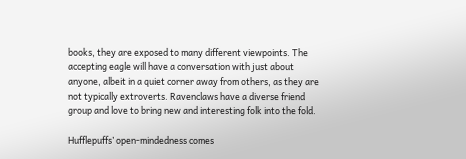books, they are exposed to many different viewpoints. The accepting eagle will have a conversation with just about anyone, albeit in a quiet corner away from others, as they are not typically extroverts. Ravenclaws have a diverse friend group and love to bring new and interesting folk into the fold.

Hufflepuffs’ open-mindedness comes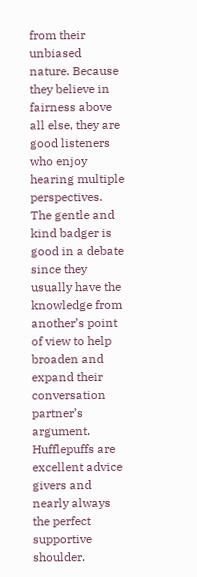from their unbiased nature. Because they believe in fairness above all else, they are good listeners who enjoy hearing multiple perspectives. The gentle and kind badger is good in a debate since they usually have the knowledge from another’s point of view to help broaden and expand their conversation partner’s argument. Hufflepuffs are excellent advice givers and nearly always the perfect supportive shoulder.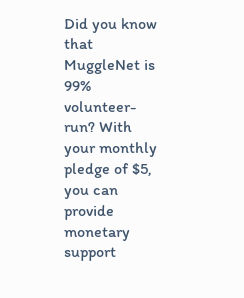Did you know that MuggleNet is 99% volunteer-run? With your monthly pledge of $5, you can provide monetary support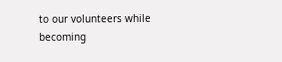to our volunteers while becoming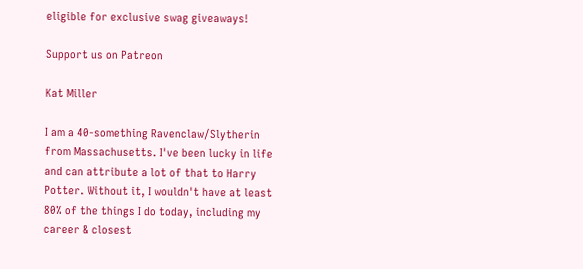eligible for exclusive swag giveaways!

Support us on Patreon

Kat Miller

I am a 40-something Ravenclaw/Slytherin from Massachusetts. I've been lucky in life and can attribute a lot of that to Harry Potter. Without it, I wouldn't have at least 80% of the things I do today, including my career & closest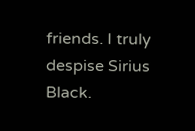friends. I truly despise Sirius Black.